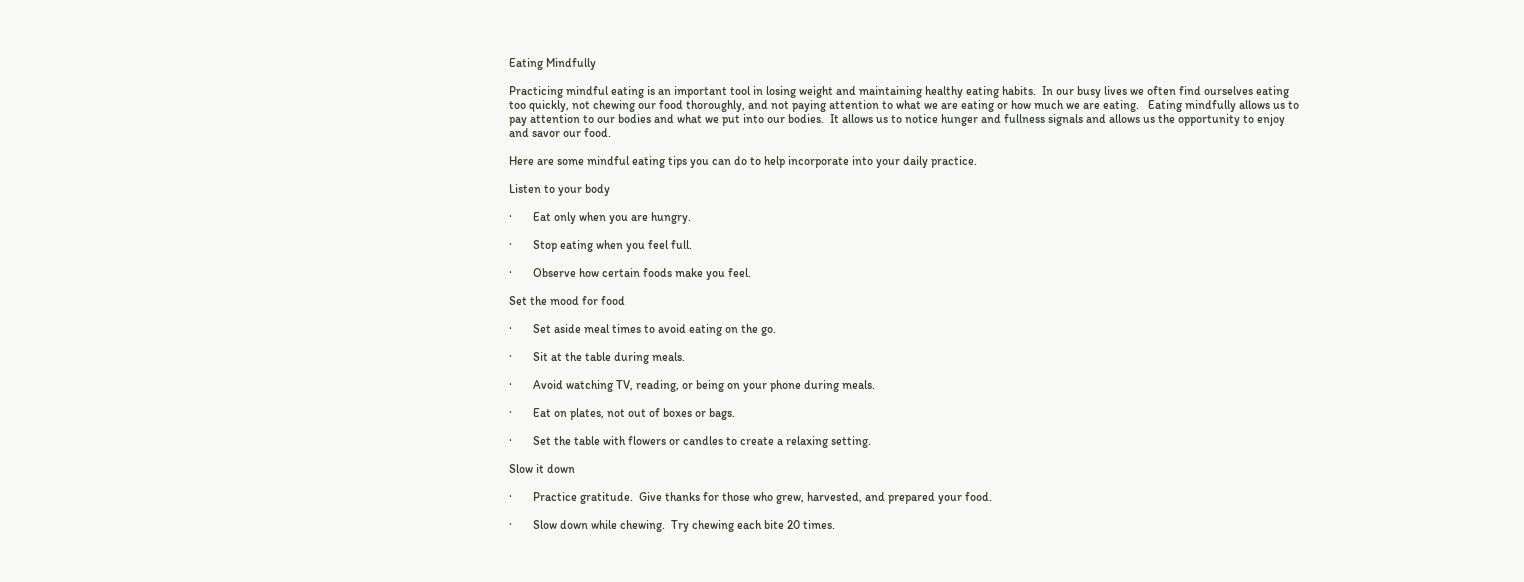Eating Mindfully

Practicing mindful eating is an important tool in losing weight and maintaining healthy eating habits.  In our busy lives we often find ourselves eating too quickly, not chewing our food thoroughly, and not paying attention to what we are eating or how much we are eating.   Eating mindfully allows us to pay attention to our bodies and what we put into our bodies.  It allows us to notice hunger and fullness signals and allows us the opportunity to enjoy and savor our food.

Here are some mindful eating tips you can do to help incorporate into your daily practice.

Listen to your body

·       Eat only when you are hungry.

·       Stop eating when you feel full.

·       Observe how certain foods make you feel.

Set the mood for food

·       Set aside meal times to avoid eating on the go.

·       Sit at the table during meals.

·       Avoid watching TV, reading, or being on your phone during meals.

·       Eat on plates, not out of boxes or bags.

·       Set the table with flowers or candles to create a relaxing setting.

Slow it down

·       Practice gratitude.  Give thanks for those who grew, harvested, and prepared your food.

·       Slow down while chewing.  Try chewing each bite 20 times.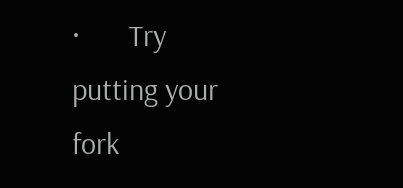·       Try putting your fork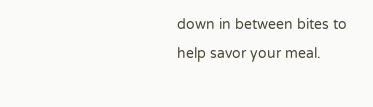down in between bites to help savor your meal.